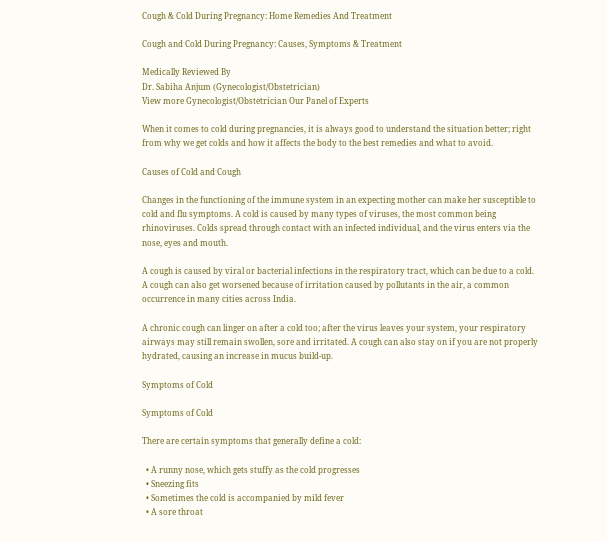Cough & Cold During Pregnancy: Home Remedies And Treatment

Cough and Cold During Pregnancy: Causes, Symptoms & Treatment

Medically Reviewed By
Dr. Sabiha Anjum (Gynecologist/Obstetrician)
View more Gynecologist/Obstetrician Our Panel of Experts

When it comes to cold during pregnancies, it is always good to understand the situation better; right from why we get colds and how it affects the body to the best remedies and what to avoid.

Causes of Cold and Cough

Changes in the functioning of the immune system in an expecting mother can make her susceptible to cold and flu symptoms. A cold is caused by many types of viruses, the most common being rhinoviruses. Colds spread through contact with an infected individual, and the virus enters via the nose, eyes and mouth.

A cough is caused by viral or bacterial infections in the respiratory tract, which can be due to a cold. A cough can also get worsened because of irritation caused by pollutants in the air, a common occurrence in many cities across India.

A chronic cough can linger on after a cold too; after the virus leaves your system, your respiratory airways may still remain swollen, sore and irritated. A cough can also stay on if you are not properly hydrated, causing an increase in mucus build-up.

Symptoms of Cold

Symptoms of Cold

There are certain symptoms that generally define a cold:

  • A runny nose, which gets stuffy as the cold progresses
  • Sneezing fits
  • Sometimes the cold is accompanied by mild fever
  • A sore throat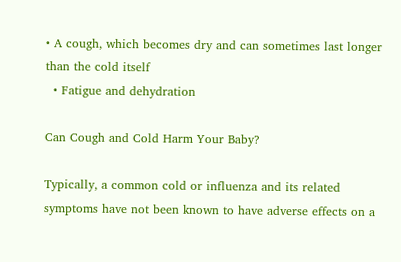• A cough, which becomes dry and can sometimes last longer than the cold itself
  • Fatigue and dehydration

Can Cough and Cold Harm Your Baby?

Typically, a common cold or influenza and its related symptoms have not been known to have adverse effects on a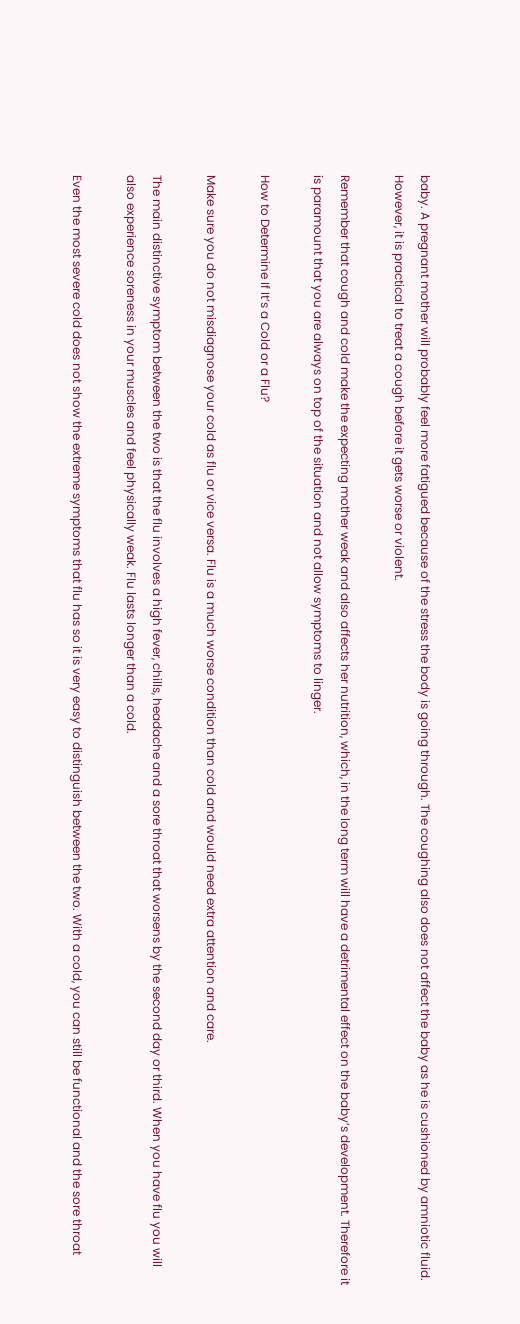baby. A pregnant mother will probably feel more fatigued because of the stress the body is going through. The coughing also does not affect the baby as he is cushioned by amniotic fluid. However, it is practical to treat a cough before it gets worse or violent.

Remember that cough and cold make the expecting mother weak and also affects her nutrition, which, in the long term will have a detrimental effect on the baby’s development. Therefore it is paramount that you are always on top of the situation and not allow symptoms to linger.

How to Determine If It’s a Cold or a Flu?

Make sure you do not misdiagnose your cold as flu or vice versa. Flu is a much worse condition than cold and would need extra attention and care.

The main distinctive symptom between the two is that the flu involves a high fever, chills, headache and a sore throat that worsens by the second day or third. When you have flu you will also experience soreness in your muscles and feel physically weak. Flu lasts longer than a cold.

Even the most severe cold does not show the extreme symptoms that flu has so it is very easy to distinguish between the two. With a cold, you can still be functional and the sore throat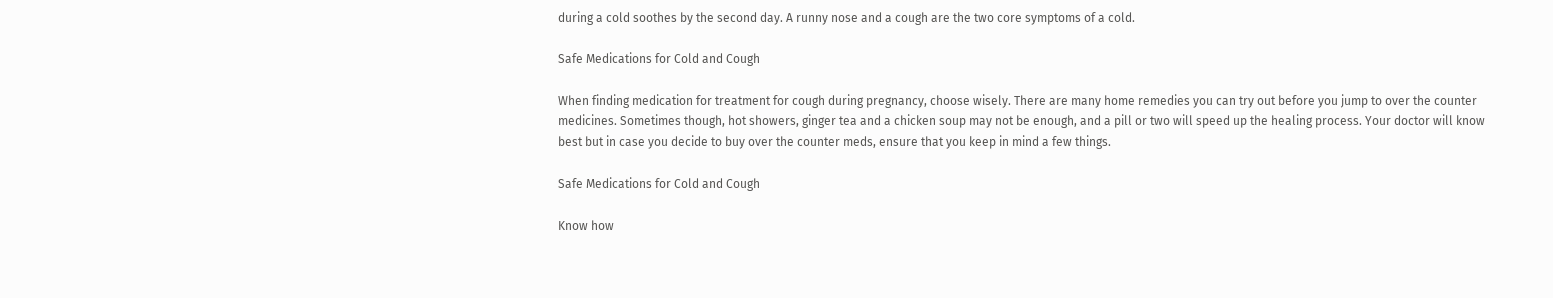during a cold soothes by the second day. A runny nose and a cough are the two core symptoms of a cold.

Safe Medications for Cold and Cough

When finding medication for treatment for cough during pregnancy, choose wisely. There are many home remedies you can try out before you jump to over the counter medicines. Sometimes though, hot showers, ginger tea and a chicken soup may not be enough, and a pill or two will speed up the healing process. Your doctor will know best but in case you decide to buy over the counter meds, ensure that you keep in mind a few things.

Safe Medications for Cold and Cough

Know how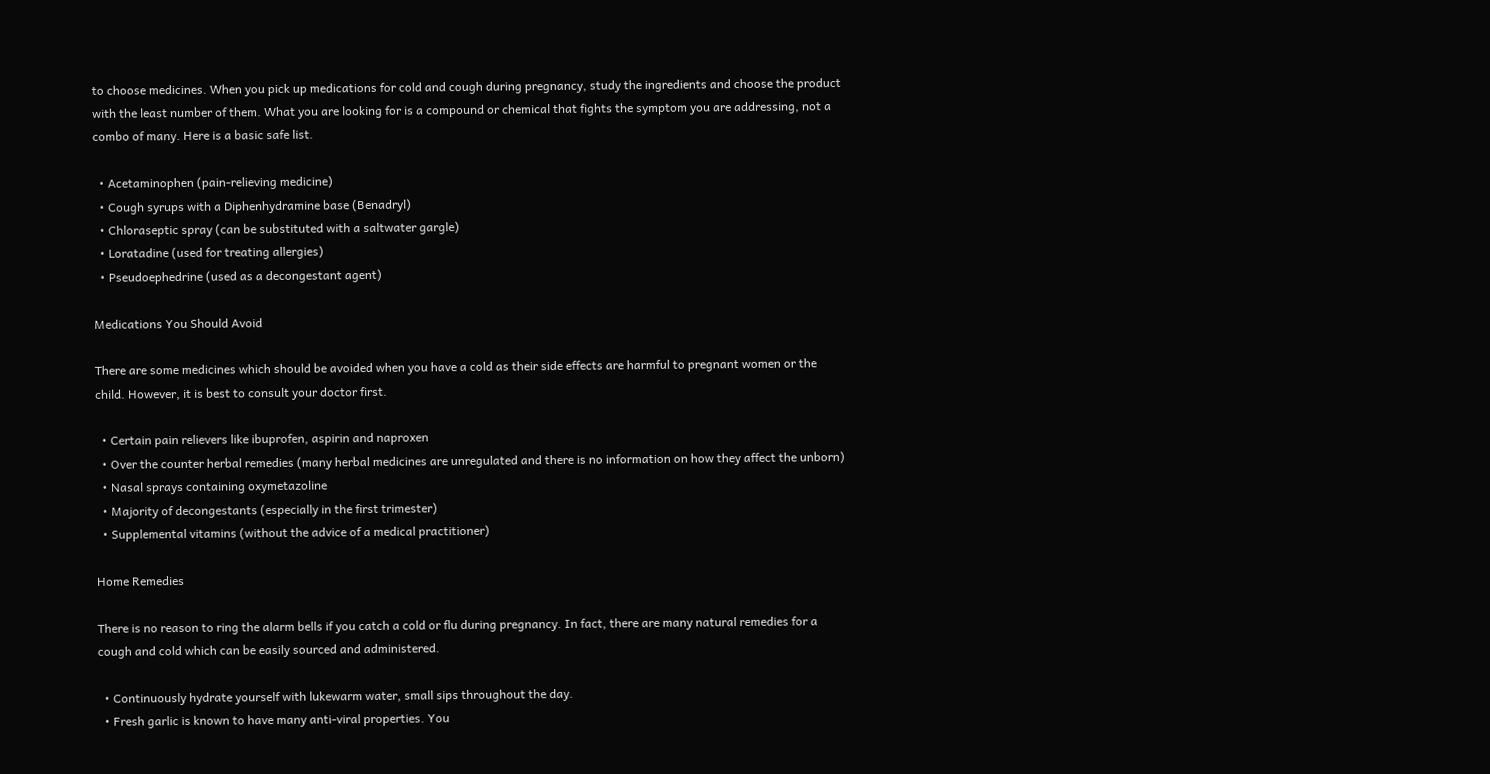to choose medicines. When you pick up medications for cold and cough during pregnancy, study the ingredients and choose the product with the least number of them. What you are looking for is a compound or chemical that fights the symptom you are addressing, not a combo of many. Here is a basic safe list.

  • Acetaminophen (pain-relieving medicine)
  • Cough syrups with a Diphenhydramine base (Benadryl)
  • Chloraseptic spray (can be substituted with a saltwater gargle)
  • Loratadine (used for treating allergies)
  • Pseudoephedrine (used as a decongestant agent)

Medications You Should Avoid

There are some medicines which should be avoided when you have a cold as their side effects are harmful to pregnant women or the child. However, it is best to consult your doctor first.

  • Certain pain relievers like ibuprofen, aspirin and naproxen
  • Over the counter herbal remedies (many herbal medicines are unregulated and there is no information on how they affect the unborn)
  • Nasal sprays containing oxymetazoline
  • Majority of decongestants (especially in the first trimester)
  • Supplemental vitamins (without the advice of a medical practitioner)

Home Remedies

There is no reason to ring the alarm bells if you catch a cold or flu during pregnancy. In fact, there are many natural remedies for a cough and cold which can be easily sourced and administered.

  • Continuously hydrate yourself with lukewarm water, small sips throughout the day.
  • Fresh garlic is known to have many anti-viral properties. You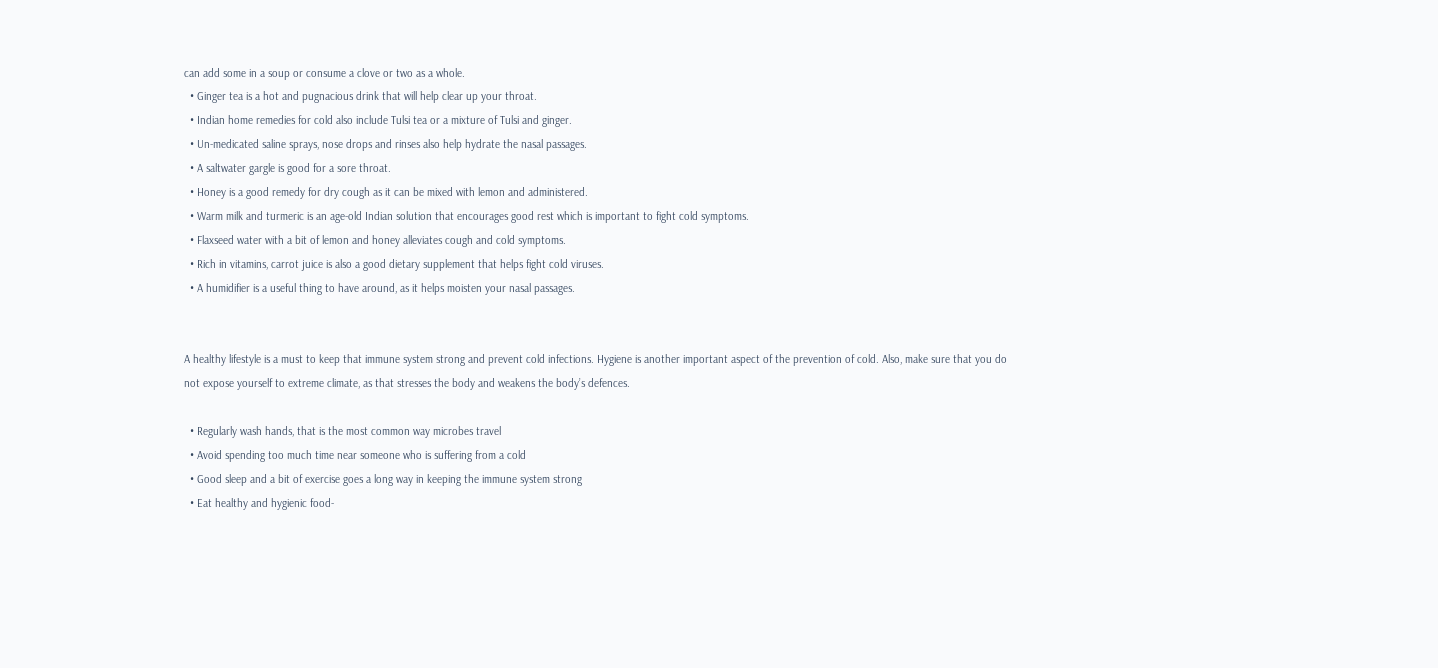can add some in a soup or consume a clove or two as a whole.
  • Ginger tea is a hot and pugnacious drink that will help clear up your throat.
  • Indian home remedies for cold also include Tulsi tea or a mixture of Tulsi and ginger.
  • Un-medicated saline sprays, nose drops and rinses also help hydrate the nasal passages.
  • A saltwater gargle is good for a sore throat.
  • Honey is a good remedy for dry cough as it can be mixed with lemon and administered.
  • Warm milk and turmeric is an age-old Indian solution that encourages good rest which is important to fight cold symptoms.
  • Flaxseed water with a bit of lemon and honey alleviates cough and cold symptoms.
  • Rich in vitamins, carrot juice is also a good dietary supplement that helps fight cold viruses.
  • A humidifier is a useful thing to have around, as it helps moisten your nasal passages.


A healthy lifestyle is a must to keep that immune system strong and prevent cold infections. Hygiene is another important aspect of the prevention of cold. Also, make sure that you do not expose yourself to extreme climate, as that stresses the body and weakens the body’s defences.

  • Regularly wash hands, that is the most common way microbes travel
  • Avoid spending too much time near someone who is suffering from a cold
  • Good sleep and a bit of exercise goes a long way in keeping the immune system strong
  • Eat healthy and hygienic food-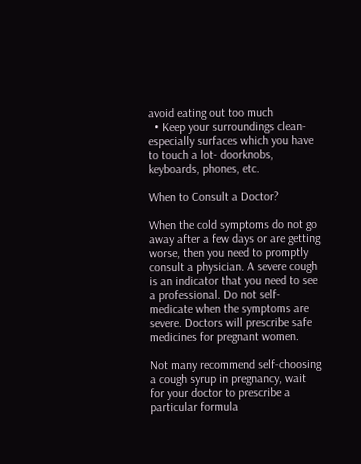avoid eating out too much
  • Keep your surroundings clean- especially surfaces which you have to touch a lot- doorknobs, keyboards, phones, etc.

When to Consult a Doctor?

When the cold symptoms do not go away after a few days or are getting worse, then you need to promptly consult a physician. A severe cough is an indicator that you need to see a professional. Do not self-medicate when the symptoms are severe. Doctors will prescribe safe medicines for pregnant women.

Not many recommend self-choosing a cough syrup in pregnancy, wait for your doctor to prescribe a particular formula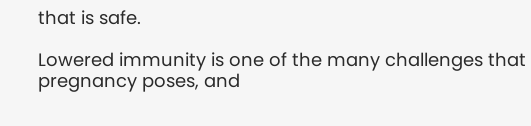that is safe.

Lowered immunity is one of the many challenges that pregnancy poses, and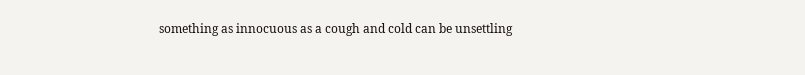something as innocuous as a cough and cold can be unsettling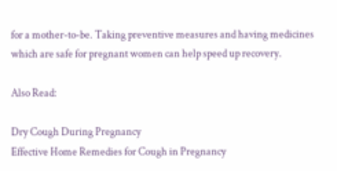for a mother-to-be. Taking preventive measures and having medicines which are safe for pregnant women can help speed up recovery.

Also Read:

Dry Cough During Pregnancy
Effective Home Remedies for Cough in Pregnancy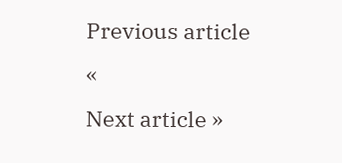Previous article «
Next article »